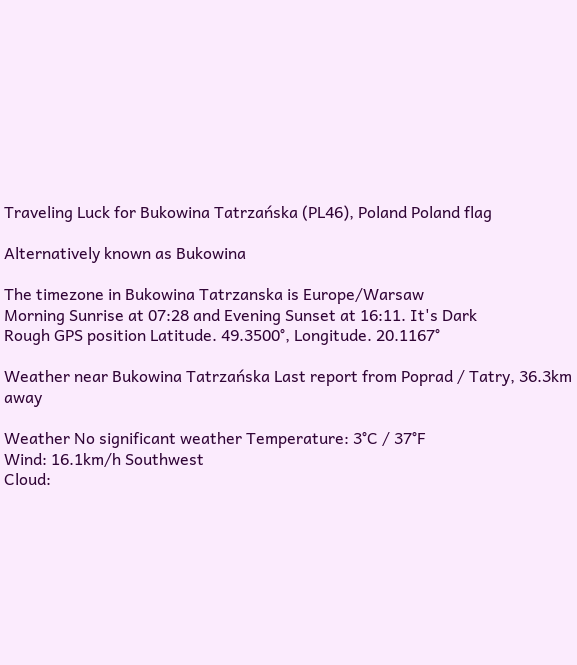Traveling Luck for Bukowina Tatrzańska (PL46), Poland Poland flag

Alternatively known as Bukowina

The timezone in Bukowina Tatrzanska is Europe/Warsaw
Morning Sunrise at 07:28 and Evening Sunset at 16:11. It's Dark
Rough GPS position Latitude. 49.3500°, Longitude. 20.1167°

Weather near Bukowina Tatrzańska Last report from Poprad / Tatry, 36.3km away

Weather No significant weather Temperature: 3°C / 37°F
Wind: 16.1km/h Southwest
Cloud: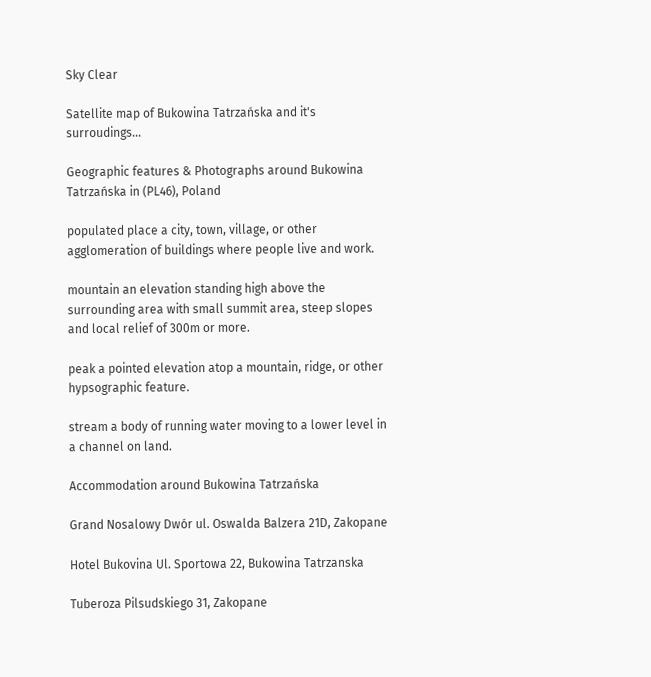Sky Clear

Satellite map of Bukowina Tatrzańska and it's surroudings...

Geographic features & Photographs around Bukowina Tatrzańska in (PL46), Poland

populated place a city, town, village, or other agglomeration of buildings where people live and work.

mountain an elevation standing high above the surrounding area with small summit area, steep slopes and local relief of 300m or more.

peak a pointed elevation atop a mountain, ridge, or other hypsographic feature.

stream a body of running water moving to a lower level in a channel on land.

Accommodation around Bukowina Tatrzańska

Grand Nosalowy Dwór ul. Oswalda Balzera 21D, Zakopane

Hotel Bukovina Ul. Sportowa 22, Bukowina Tatrzanska

Tuberoza Pilsudskiego 31, Zakopane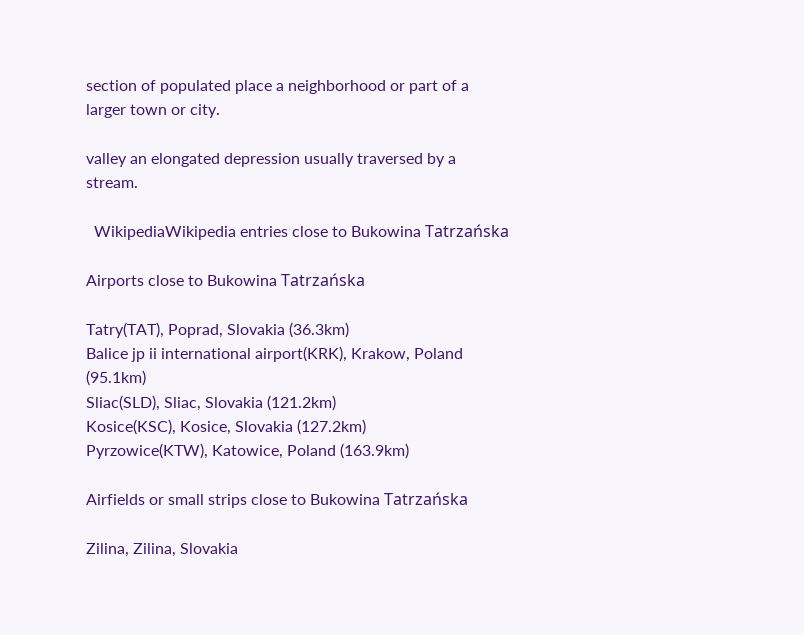section of populated place a neighborhood or part of a larger town or city.

valley an elongated depression usually traversed by a stream.

  WikipediaWikipedia entries close to Bukowina Tatrzańska

Airports close to Bukowina Tatrzańska

Tatry(TAT), Poprad, Slovakia (36.3km)
Balice jp ii international airport(KRK), Krakow, Poland (95.1km)
Sliac(SLD), Sliac, Slovakia (121.2km)
Kosice(KSC), Kosice, Slovakia (127.2km)
Pyrzowice(KTW), Katowice, Poland (163.9km)

Airfields or small strips close to Bukowina Tatrzańska

Zilina, Zilina, Slovakia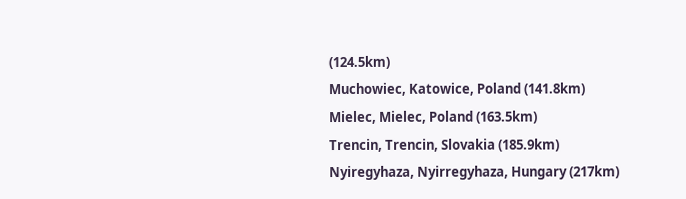(124.5km)
Muchowiec, Katowice, Poland (141.8km)
Mielec, Mielec, Poland (163.5km)
Trencin, Trencin, Slovakia (185.9km)
Nyiregyhaza, Nyirregyhaza, Hungary (217km)